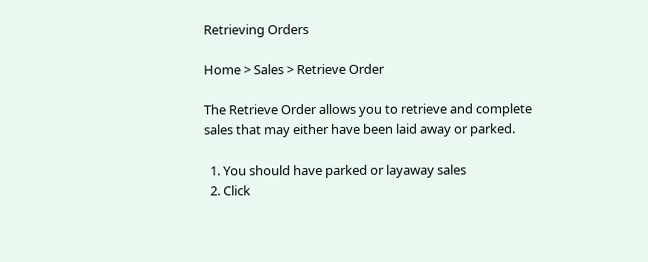Retrieving Orders

Home > Sales > Retrieve Order

The Retrieve Order allows you to retrieve and complete sales that may either have been laid away or parked.

  1. You should have parked or layaway sales
  2. Click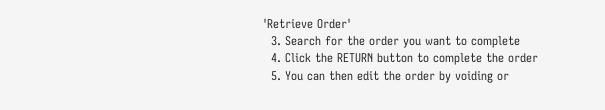'Retrieve Order'
  3. Search for the order you want to complete
  4. Click the RETURN button to complete the order
  5. You can then edit the order by voiding or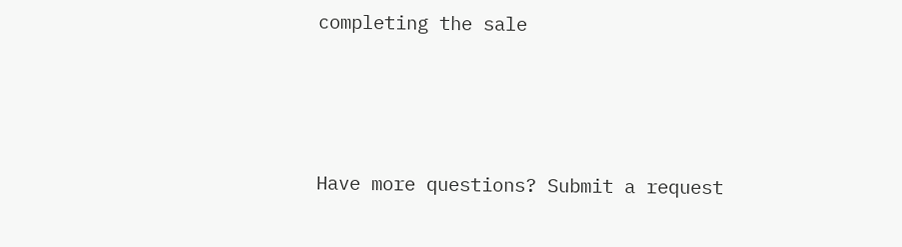completing the sale




Have more questions? Submit a request